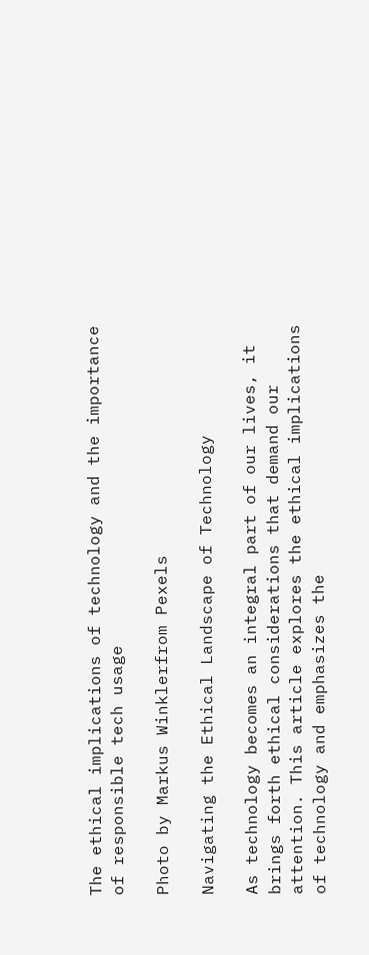The ethical implications of technology and the importance of responsible tech usage

Photo by Markus Winklerfrom Pexels

Navigating the Ethical Landscape of Technology

As technology becomes an integral part of our lives, it brings forth ethical considerations that demand our attention. This article explores the ethical implications of technology and emphasizes the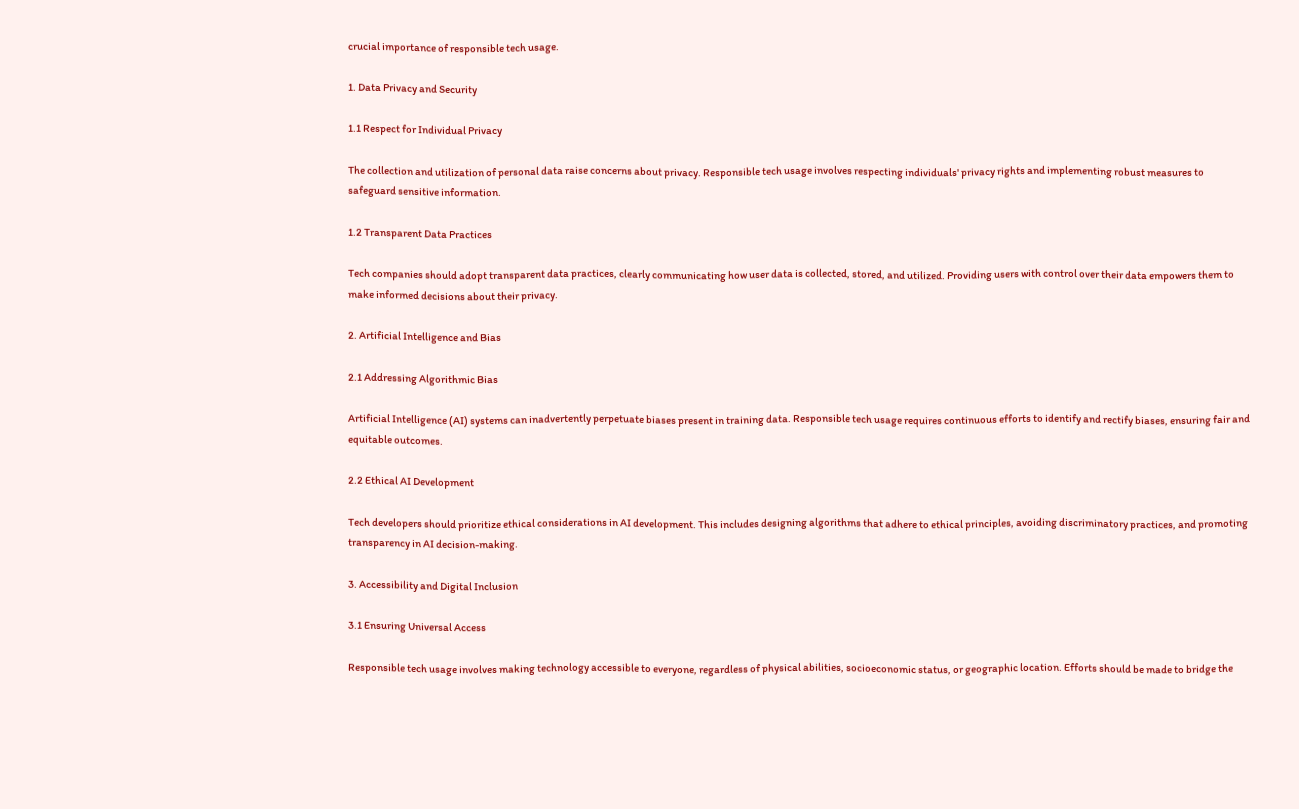crucial importance of responsible tech usage.

1. Data Privacy and Security

1.1 Respect for Individual Privacy

The collection and utilization of personal data raise concerns about privacy. Responsible tech usage involves respecting individuals' privacy rights and implementing robust measures to safeguard sensitive information.

1.2 Transparent Data Practices

Tech companies should adopt transparent data practices, clearly communicating how user data is collected, stored, and utilized. Providing users with control over their data empowers them to make informed decisions about their privacy.

2. Artificial Intelligence and Bias

2.1 Addressing Algorithmic Bias

Artificial Intelligence (AI) systems can inadvertently perpetuate biases present in training data. Responsible tech usage requires continuous efforts to identify and rectify biases, ensuring fair and equitable outcomes.

2.2 Ethical AI Development

Tech developers should prioritize ethical considerations in AI development. This includes designing algorithms that adhere to ethical principles, avoiding discriminatory practices, and promoting transparency in AI decision-making.

3. Accessibility and Digital Inclusion

3.1 Ensuring Universal Access

Responsible tech usage involves making technology accessible to everyone, regardless of physical abilities, socioeconomic status, or geographic location. Efforts should be made to bridge the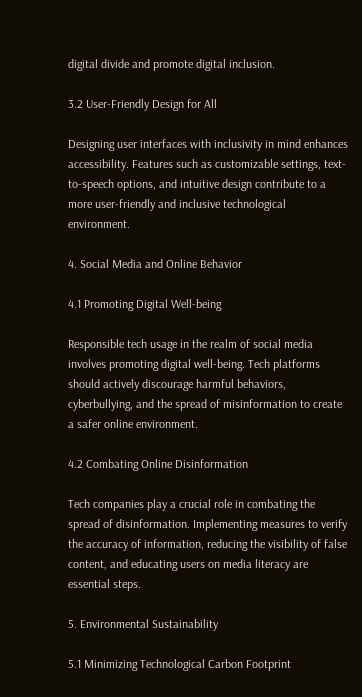digital divide and promote digital inclusion.

3.2 User-Friendly Design for All

Designing user interfaces with inclusivity in mind enhances accessibility. Features such as customizable settings, text-to-speech options, and intuitive design contribute to a more user-friendly and inclusive technological environment.

4. Social Media and Online Behavior

4.1 Promoting Digital Well-being

Responsible tech usage in the realm of social media involves promoting digital well-being. Tech platforms should actively discourage harmful behaviors, cyberbullying, and the spread of misinformation to create a safer online environment.

4.2 Combating Online Disinformation

Tech companies play a crucial role in combating the spread of disinformation. Implementing measures to verify the accuracy of information, reducing the visibility of false content, and educating users on media literacy are essential steps.

5. Environmental Sustainability

5.1 Minimizing Technological Carbon Footprint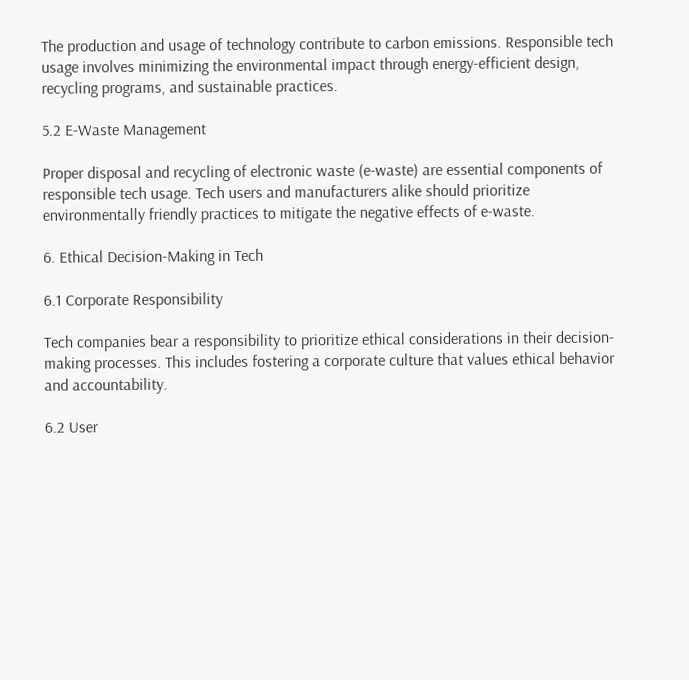The production and usage of technology contribute to carbon emissions. Responsible tech usage involves minimizing the environmental impact through energy-efficient design, recycling programs, and sustainable practices.

5.2 E-Waste Management

Proper disposal and recycling of electronic waste (e-waste) are essential components of responsible tech usage. Tech users and manufacturers alike should prioritize environmentally friendly practices to mitigate the negative effects of e-waste.

6. Ethical Decision-Making in Tech

6.1 Corporate Responsibility

Tech companies bear a responsibility to prioritize ethical considerations in their decision-making processes. This includes fostering a corporate culture that values ethical behavior and accountability.

6.2 User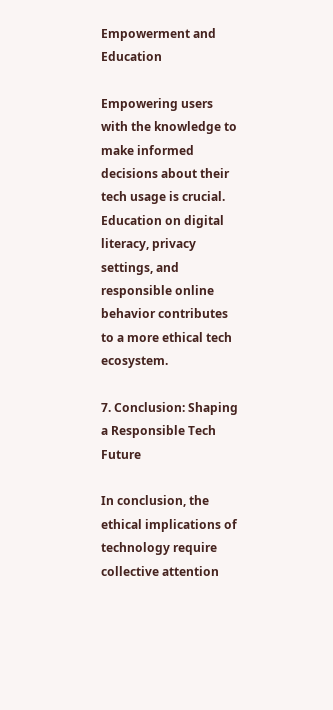Empowerment and Education

Empowering users with the knowledge to make informed decisions about their tech usage is crucial. Education on digital literacy, privacy settings, and responsible online behavior contributes to a more ethical tech ecosystem.

7. Conclusion: Shaping a Responsible Tech Future

In conclusion, the ethical implications of technology require collective attention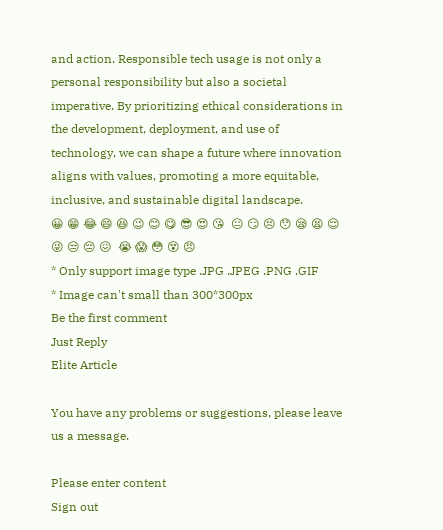and action. Responsible tech usage is not only a personal responsibility but also a societal imperative. By prioritizing ethical considerations in the development, deployment, and use of technology, we can shape a future where innovation aligns with values, promoting a more equitable, inclusive, and sustainable digital landscape.
😀 😁 😂 😄 😆 😉 😊 😋 😎 😍 😘  😐 😏 😣 😯 😪 😫 😌 😜 😒 😔 😖  😭 😱 😳 😵 😠
* Only support image type .JPG .JPEG .PNG .GIF
* Image can't small than 300*300px
Be the first comment
Just Reply
Elite Article

You have any problems or suggestions, please leave us a message.

Please enter content
Sign out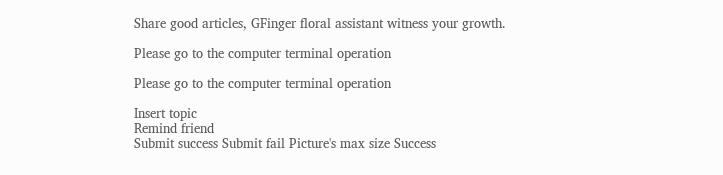Share good articles, GFinger floral assistant witness your growth.

Please go to the computer terminal operation

Please go to the computer terminal operation

Insert topic
Remind friend
Submit success Submit fail Picture's max size Success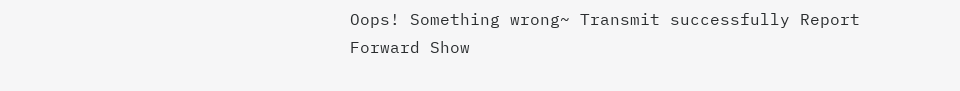Oops! Something wrong~ Transmit successfully Report Forward Show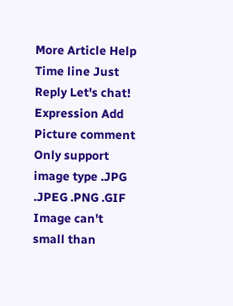More Article Help Time line Just Reply Let's chat! Expression Add Picture comment Only support image type .JPG .JPEG .PNG .GIF Image can't small than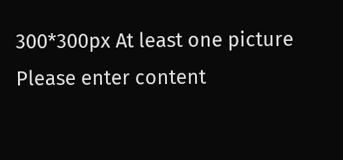300*300px At least one picture Please enter content